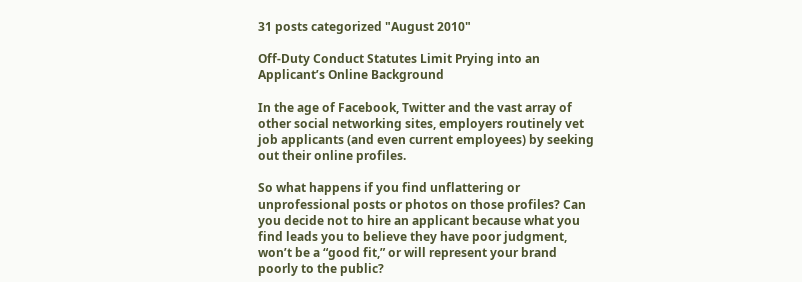31 posts categorized "August 2010"

Off-Duty Conduct Statutes Limit Prying into an Applicant’s Online Background

In the age of Facebook, Twitter and the vast array of other social networking sites, employers routinely vet job applicants (and even current employees) by seeking out their online profiles.

So what happens if you find unflattering or unprofessional posts or photos on those profiles? Can you decide not to hire an applicant because what you find leads you to believe they have poor judgment, won’t be a “good fit,” or will represent your brand poorly to the public?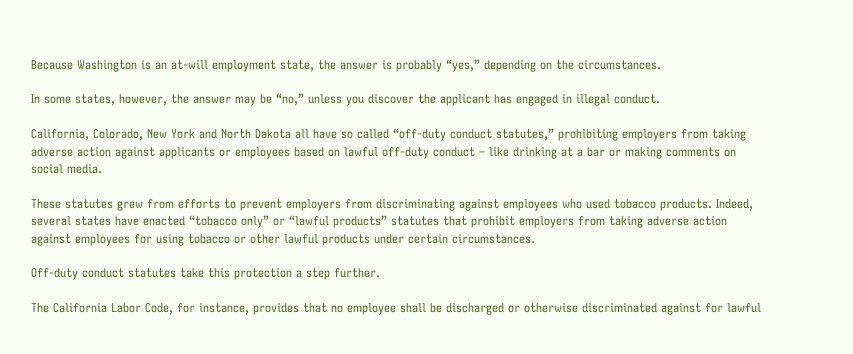Because Washington is an at-will employment state, the answer is probably “yes,” depending on the circumstances.

In some states, however, the answer may be “no,” unless you discover the applicant has engaged in illegal conduct.

California, Colorado, New York and North Dakota all have so called “off-duty conduct statutes,” prohibiting employers from taking adverse action against applicants or employees based on lawful off-duty conduct – like drinking at a bar or making comments on social media.

These statutes grew from efforts to prevent employers from discriminating against employees who used tobacco products. Indeed, several states have enacted “tobacco only” or “lawful products” statutes that prohibit employers from taking adverse action against employees for using tobacco or other lawful products under certain circumstances.

Off-duty conduct statutes take this protection a step further.

The California Labor Code, for instance, provides that no employee shall be discharged or otherwise discriminated against for lawful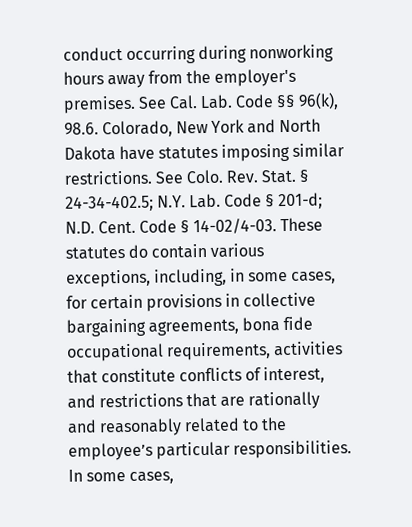conduct occurring during nonworking hours away from the employer's premises. See Cal. Lab. Code §§ 96(k), 98.6. Colorado, New York and North Dakota have statutes imposing similar restrictions. See Colo. Rev. Stat. § 24-34-402.5; N.Y. Lab. Code § 201-d; N.D. Cent. Code § 14-02/4-03. These statutes do contain various exceptions, including, in some cases, for certain provisions in collective bargaining agreements, bona fide occupational requirements, activities that constitute conflicts of interest, and restrictions that are rationally and reasonably related to the employee’s particular responsibilities. In some cases,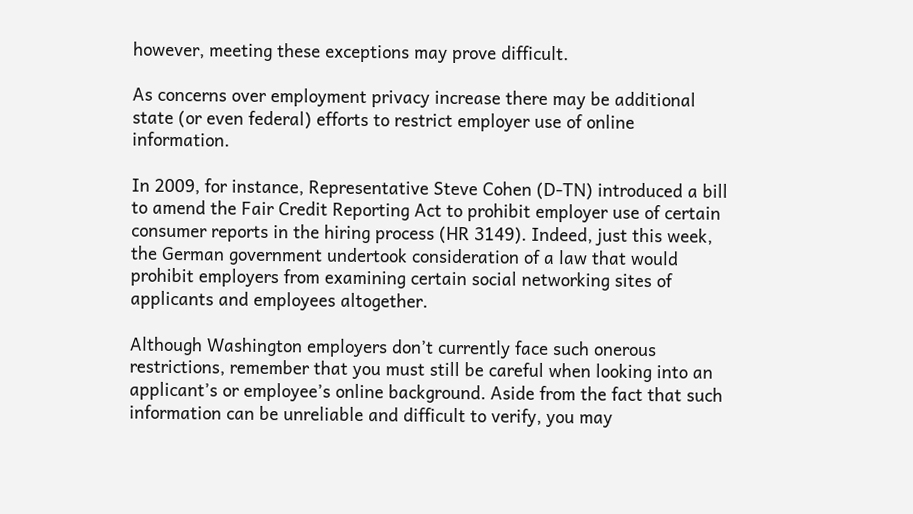however, meeting these exceptions may prove difficult.

As concerns over employment privacy increase there may be additional state (or even federal) efforts to restrict employer use of online information.

In 2009, for instance, Representative Steve Cohen (D-TN) introduced a bill to amend the Fair Credit Reporting Act to prohibit employer use of certain consumer reports in the hiring process (HR 3149). Indeed, just this week, the German government undertook consideration of a law that would prohibit employers from examining certain social networking sites of applicants and employees altogether.

Although Washington employers don’t currently face such onerous restrictions, remember that you must still be careful when looking into an applicant’s or employee’s online background. Aside from the fact that such information can be unreliable and difficult to verify, you may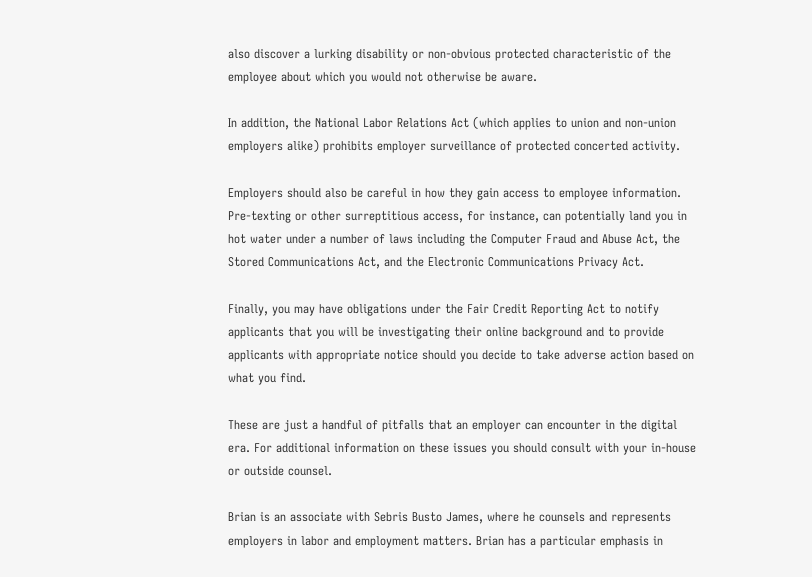also discover a lurking disability or non-obvious protected characteristic of the employee about which you would not otherwise be aware.

In addition, the National Labor Relations Act (which applies to union and non-union employers alike) prohibits employer surveillance of protected concerted activity.

Employers should also be careful in how they gain access to employee information. Pre-texting or other surreptitious access, for instance, can potentially land you in hot water under a number of laws including the Computer Fraud and Abuse Act, the Stored Communications Act, and the Electronic Communications Privacy Act.

Finally, you may have obligations under the Fair Credit Reporting Act to notify applicants that you will be investigating their online background and to provide applicants with appropriate notice should you decide to take adverse action based on what you find.

These are just a handful of pitfalls that an employer can encounter in the digital era. For additional information on these issues you should consult with your in-house or outside counsel.

Brian is an associate with Sebris Busto James, where he counsels and represents employers in labor and employment matters. Brian has a particular emphasis in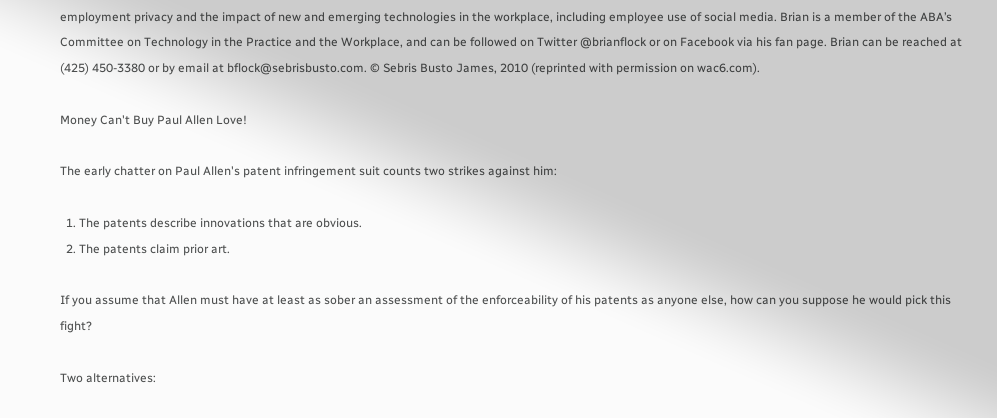employment privacy and the impact of new and emerging technologies in the workplace, including employee use of social media. Brian is a member of the ABA’s Committee on Technology in the Practice and the Workplace, and can be followed on Twitter @brianflock or on Facebook via his fan page. Brian can be reached at (425) 450-3380 or by email at bflock@sebrisbusto.com. © Sebris Busto James, 2010 (reprinted with permission on wac6.com).

Money Can't Buy Paul Allen Love!

The early chatter on Paul Allen's patent infringement suit counts two strikes against him:

  1. The patents describe innovations that are obvious.
  2. The patents claim prior art.

If you assume that Allen must have at least as sober an assessment of the enforceability of his patents as anyone else, how can you suppose he would pick this fight?

Two alternatives: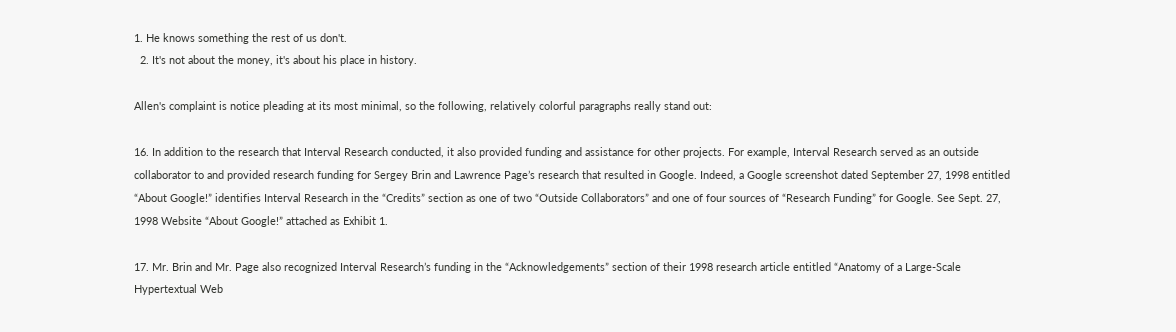1. He knows something the rest of us don't.
  2. It's not about the money, it's about his place in history.

Allen's complaint is notice pleading at its most minimal, so the following, relatively colorful paragraphs really stand out:

16. In addition to the research that Interval Research conducted, it also provided funding and assistance for other projects. For example, Interval Research served as an outside collaborator to and provided research funding for Sergey Brin and Lawrence Page’s research that resulted in Google. Indeed, a Google screenshot dated September 27, 1998 entitled “About Google!” identifies Interval Research in the “Credits” section as one of two “Outside Collaborators” and one of four sources of “Research Funding” for Google. See Sept. 27, 1998 Website “About Google!” attached as Exhibit 1.

17. Mr. Brin and Mr. Page also recognized Interval Research’s funding in the “Acknowledgements” section of their 1998 research article entitled “Anatomy of a Large-Scale Hypertextual Web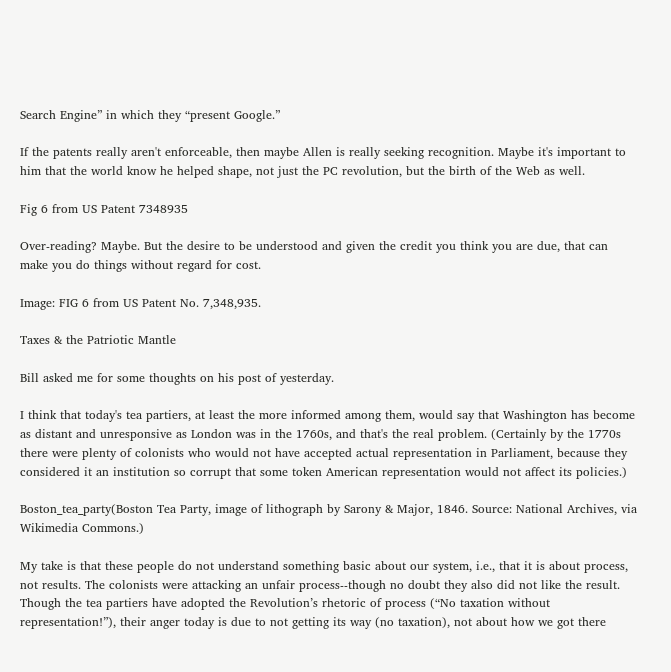Search Engine” in which they “present Google.”

If the patents really aren't enforceable, then maybe Allen is really seeking recognition. Maybe it's important to him that the world know he helped shape, not just the PC revolution, but the birth of the Web as well.

Fig 6 from US Patent 7348935

Over-reading? Maybe. But the desire to be understood and given the credit you think you are due, that can make you do things without regard for cost.

Image: FIG 6 from US Patent No. 7,348,935.

Taxes & the Patriotic Mantle

Bill asked me for some thoughts on his post of yesterday.

I think that today's tea partiers, at least the more informed among them, would say that Washington has become as distant and unresponsive as London was in the 1760s, and that's the real problem. (Certainly by the 1770s there were plenty of colonists who would not have accepted actual representation in Parliament, because they considered it an institution so corrupt that some token American representation would not affect its policies.)

Boston_tea_party(Boston Tea Party, image of lithograph by Sarony & Major, 1846. Source: National Archives, via Wikimedia Commons.)

My take is that these people do not understand something basic about our system, i.e., that it is about process, not results. The colonists were attacking an unfair process--though no doubt they also did not like the result. Though the tea partiers have adopted the Revolution’s rhetoric of process (“No taxation without representation!”), their anger today is due to not getting its way (no taxation), not about how we got there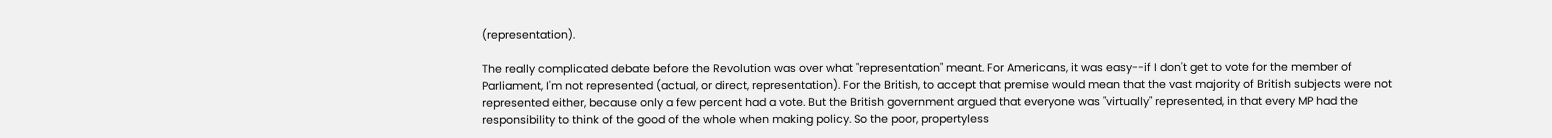(representation).

The really complicated debate before the Revolution was over what "representation" meant. For Americans, it was easy--if I don't get to vote for the member of Parliament, I'm not represented (actual, or direct, representation). For the British, to accept that premise would mean that the vast majority of British subjects were not represented either, because only a few percent had a vote. But the British government argued that everyone was "virtually" represented, in that every MP had the responsibility to think of the good of the whole when making policy. So the poor, propertyless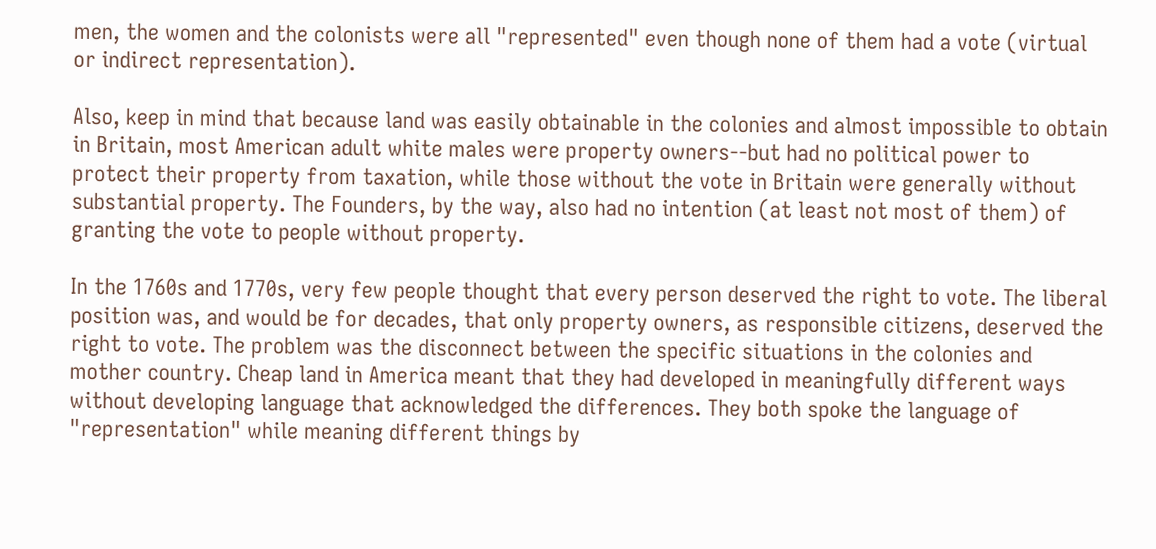men, the women and the colonists were all "represented" even though none of them had a vote (virtual or indirect representation).

Also, keep in mind that because land was easily obtainable in the colonies and almost impossible to obtain in Britain, most American adult white males were property owners--but had no political power to protect their property from taxation, while those without the vote in Britain were generally without substantial property. The Founders, by the way, also had no intention (at least not most of them) of granting the vote to people without property.

In the 1760s and 1770s, very few people thought that every person deserved the right to vote. The liberal position was, and would be for decades, that only property owners, as responsible citizens, deserved the right to vote. The problem was the disconnect between the specific situations in the colonies and mother country. Cheap land in America meant that they had developed in meaningfully different ways without developing language that acknowledged the differences. They both spoke the language of "representation" while meaning different things by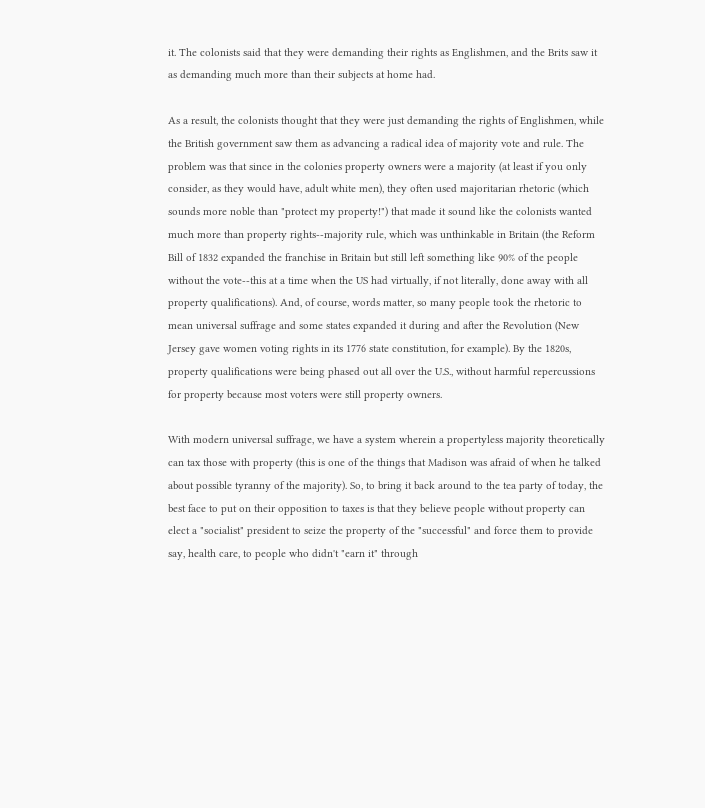it. The colonists said that they were demanding their rights as Englishmen, and the Brits saw it as demanding much more than their subjects at home had.

As a result, the colonists thought that they were just demanding the rights of Englishmen, while the British government saw them as advancing a radical idea of majority vote and rule. The problem was that since in the colonies property owners were a majority (at least if you only consider, as they would have, adult white men), they often used majoritarian rhetoric (which sounds more noble than "protect my property!") that made it sound like the colonists wanted much more than property rights--majority rule, which was unthinkable in Britain (the Reform Bill of 1832 expanded the franchise in Britain but still left something like 90% of the people without the vote--this at a time when the US had virtually, if not literally, done away with all property qualifications). And, of course, words matter, so many people took the rhetoric to mean universal suffrage and some states expanded it during and after the Revolution (New Jersey gave women voting rights in its 1776 state constitution, for example). By the 1820s, property qualifications were being phased out all over the U.S., without harmful repercussions for property because most voters were still property owners.

With modern universal suffrage, we have a system wherein a propertyless majority theoretically can tax those with property (this is one of the things that Madison was afraid of when he talked about possible tyranny of the majority). So, to bring it back around to the tea party of today, the best face to put on their opposition to taxes is that they believe people without property can elect a "socialist" president to seize the property of the "successful" and force them to provide say, health care, to people who didn't "earn it" through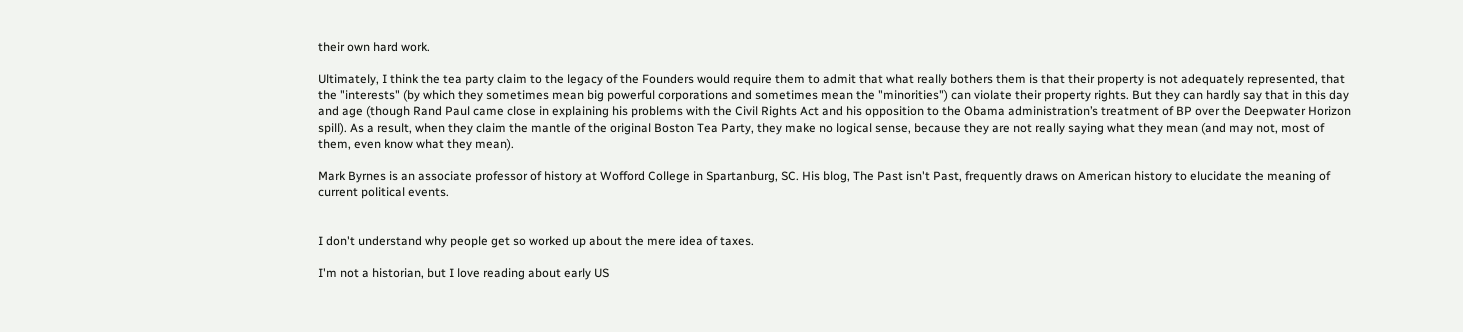their own hard work.

Ultimately, I think the tea party claim to the legacy of the Founders would require them to admit that what really bothers them is that their property is not adequately represented, that the "interests" (by which they sometimes mean big powerful corporations and sometimes mean the "minorities") can violate their property rights. But they can hardly say that in this day and age (though Rand Paul came close in explaining his problems with the Civil Rights Act and his opposition to the Obama administration’s treatment of BP over the Deepwater Horizon spill). As a result, when they claim the mantle of the original Boston Tea Party, they make no logical sense, because they are not really saying what they mean (and may not, most of them, even know what they mean).

Mark Byrnes is an associate professor of history at Wofford College in Spartanburg, SC. His blog, The Past isn't Past, frequently draws on American history to elucidate the meaning of current political events.


I don't understand why people get so worked up about the mere idea of taxes.

I'm not a historian, but I love reading about early US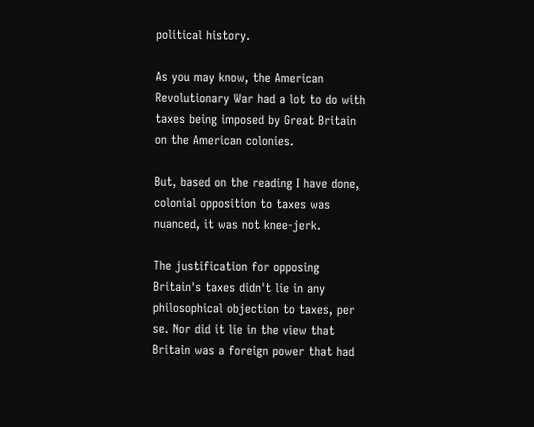political history.

As you may know, the American Revolutionary War had a lot to do with taxes being imposed by Great Britain on the American colonies.

But, based on the reading I have done, colonial opposition to taxes was nuanced, it was not knee-jerk.

The justification for opposing Britain's taxes didn't lie in any philosophical objection to taxes, per se. Nor did it lie in the view that Britain was a foreign power that had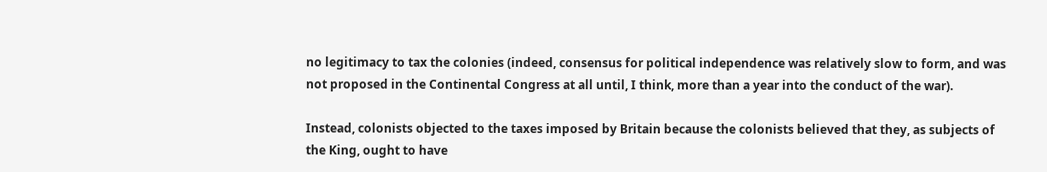no legitimacy to tax the colonies (indeed, consensus for political independence was relatively slow to form, and was not proposed in the Continental Congress at all until, I think, more than a year into the conduct of the war).

Instead, colonists objected to the taxes imposed by Britain because the colonists believed that they, as subjects of the King, ought to have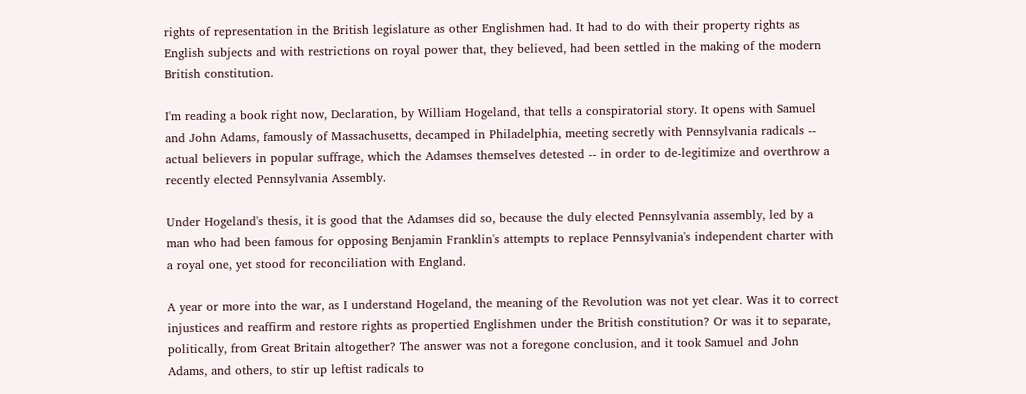rights of representation in the British legislature as other Englishmen had. It had to do with their property rights as English subjects and with restrictions on royal power that, they believed, had been settled in the making of the modern British constitution.

I'm reading a book right now, Declaration, by William Hogeland, that tells a conspiratorial story. It opens with Samuel and John Adams, famously of Massachusetts, decamped in Philadelphia, meeting secretly with Pennsylvania radicals -- actual believers in popular suffrage, which the Adamses themselves detested -- in order to de-legitimize and overthrow a recently elected Pennsylvania Assembly.

Under Hogeland's thesis, it is good that the Adamses did so, because the duly elected Pennsylvania assembly, led by a man who had been famous for opposing Benjamin Franklin's attempts to replace Pennsylvania's independent charter with a royal one, yet stood for reconciliation with England.

A year or more into the war, as I understand Hogeland, the meaning of the Revolution was not yet clear. Was it to correct injustices and reaffirm and restore rights as propertied Englishmen under the British constitution? Or was it to separate, politically, from Great Britain altogether? The answer was not a foregone conclusion, and it took Samuel and John Adams, and others, to stir up leftist radicals to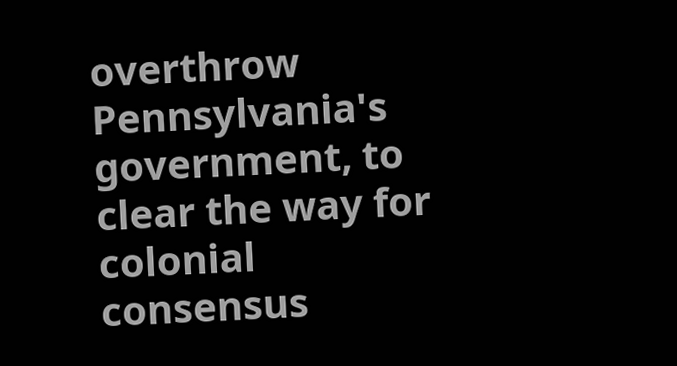overthrow Pennsylvania's government, to clear the way for colonial consensus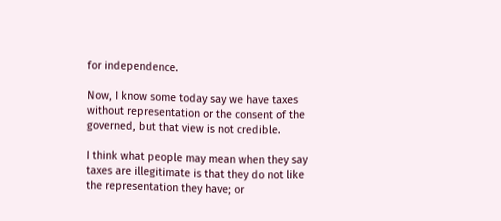for independence.

Now, I know some today say we have taxes without representation or the consent of the governed, but that view is not credible.

I think what people may mean when they say taxes are illegitimate is that they do not like the representation they have; or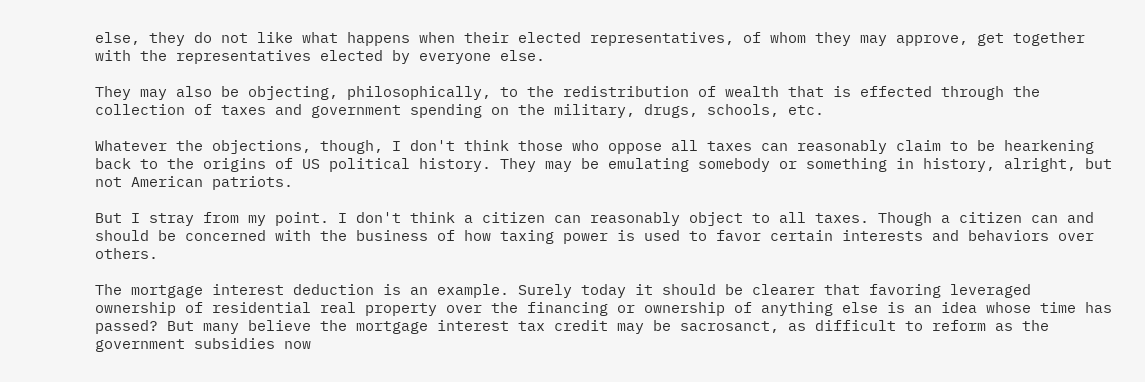else, they do not like what happens when their elected representatives, of whom they may approve, get together with the representatives elected by everyone else.

They may also be objecting, philosophically, to the redistribution of wealth that is effected through the collection of taxes and government spending on the military, drugs, schools, etc.

Whatever the objections, though, I don't think those who oppose all taxes can reasonably claim to be hearkening back to the origins of US political history. They may be emulating somebody or something in history, alright, but not American patriots.

But I stray from my point. I don't think a citizen can reasonably object to all taxes. Though a citizen can and should be concerned with the business of how taxing power is used to favor certain interests and behaviors over others.

The mortgage interest deduction is an example. Surely today it should be clearer that favoring leveraged ownership of residential real property over the financing or ownership of anything else is an idea whose time has passed? But many believe the mortgage interest tax credit may be sacrosanct, as difficult to reform as the government subsidies now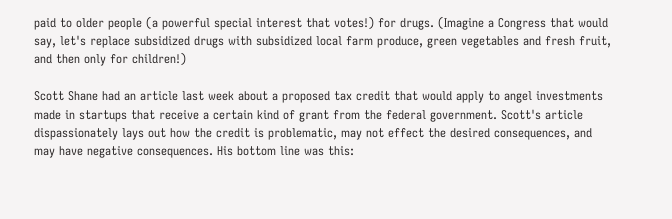paid to older people (a powerful special interest that votes!) for drugs. (Imagine a Congress that would say, let's replace subsidized drugs with subsidized local farm produce, green vegetables and fresh fruit, and then only for children!)

Scott Shane had an article last week about a proposed tax credit that would apply to angel investments made in startups that receive a certain kind of grant from the federal government. Scott's article dispassionately lays out how the credit is problematic, may not effect the desired consequences, and may have negative consequences. His bottom line was this: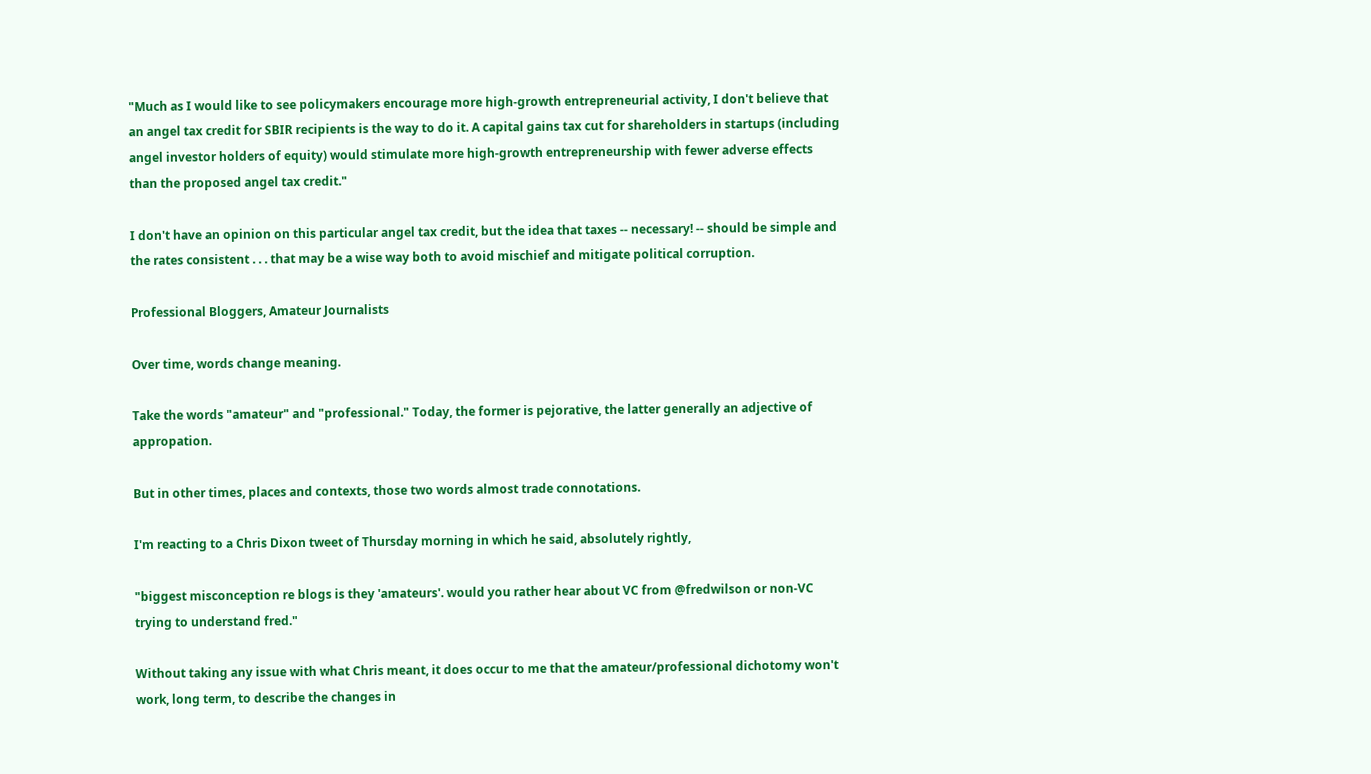"Much as I would like to see policymakers encourage more high-growth entrepreneurial activity, I don't believe that an angel tax credit for SBIR recipients is the way to do it. A capital gains tax cut for shareholders in startups (including angel investor holders of equity) would stimulate more high-growth entrepreneurship with fewer adverse effects than the proposed angel tax credit."

I don't have an opinion on this particular angel tax credit, but the idea that taxes -- necessary! -- should be simple and the rates consistent . . . that may be a wise way both to avoid mischief and mitigate political corruption.

Professional Bloggers, Amateur Journalists

Over time, words change meaning.

Take the words "amateur" and "professional." Today, the former is pejorative, the latter generally an adjective of appropation.

But in other times, places and contexts, those two words almost trade connotations.

I'm reacting to a Chris Dixon tweet of Thursday morning in which he said, absolutely rightly,

"biggest misconception re blogs is they 'amateurs'. would you rather hear about VC from @fredwilson or non-VC trying to understand fred."

Without taking any issue with what Chris meant, it does occur to me that the amateur/professional dichotomy won't work, long term, to describe the changes in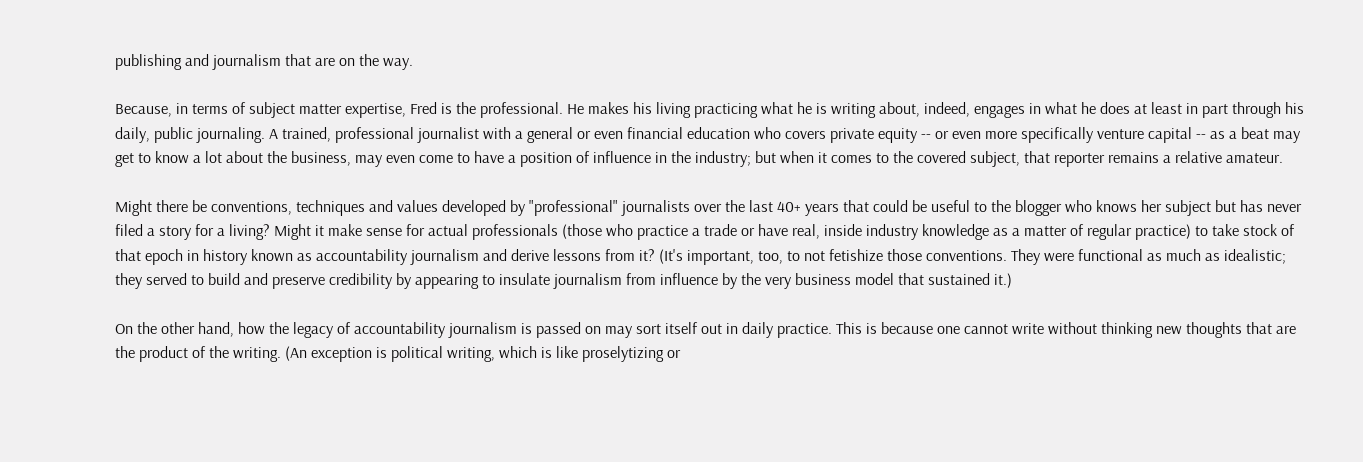publishing and journalism that are on the way.

Because, in terms of subject matter expertise, Fred is the professional. He makes his living practicing what he is writing about, indeed, engages in what he does at least in part through his daily, public journaling. A trained, professional journalist with a general or even financial education who covers private equity -- or even more specifically venture capital -- as a beat may get to know a lot about the business, may even come to have a position of influence in the industry; but when it comes to the covered subject, that reporter remains a relative amateur.

Might there be conventions, techniques and values developed by "professional" journalists over the last 40+ years that could be useful to the blogger who knows her subject but has never filed a story for a living? Might it make sense for actual professionals (those who practice a trade or have real, inside industry knowledge as a matter of regular practice) to take stock of that epoch in history known as accountability journalism and derive lessons from it? (It's important, too, to not fetishize those conventions. They were functional as much as idealistic; they served to build and preserve credibility by appearing to insulate journalism from influence by the very business model that sustained it.)

On the other hand, how the legacy of accountability journalism is passed on may sort itself out in daily practice. This is because one cannot write without thinking new thoughts that are the product of the writing. (An exception is political writing, which is like proselytizing or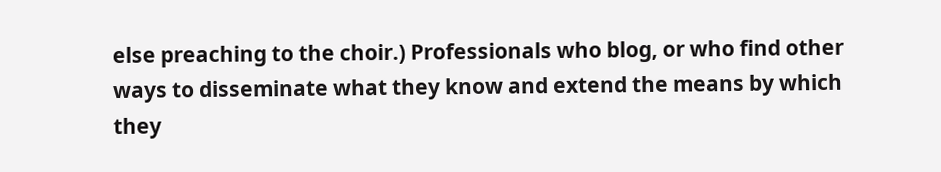else preaching to the choir.) Professionals who blog, or who find other ways to disseminate what they know and extend the means by which they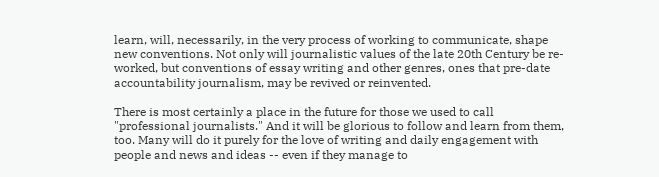learn, will, necessarily, in the very process of working to communicate, shape new conventions. Not only will journalistic values of the late 20th Century be re-worked, but conventions of essay writing and other genres, ones that pre-date accountability journalism, may be revived or reinvented.

There is most certainly a place in the future for those we used to call "professional journalists." And it will be glorious to follow and learn from them, too. Many will do it purely for the love of writing and daily engagement with people and news and ideas -- even if they manage to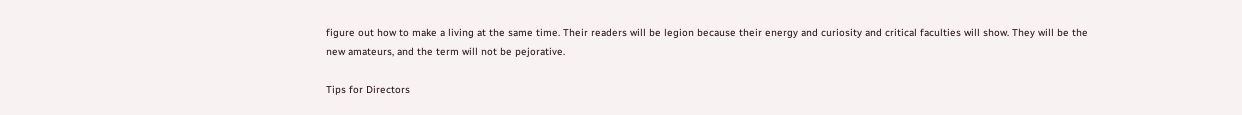figure out how to make a living at the same time. Their readers will be legion because their energy and curiosity and critical faculties will show. They will be the new amateurs, and the term will not be pejorative.

Tips for Directors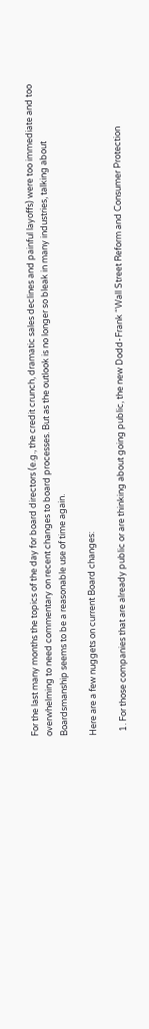For the last many months the topics of the day for board directors (e.g., the credit crunch, dramatic sales declines and painful layoffs) were too immediate and too overwhelming to need commentary on recent changes to board processes. But as the outlook is no longer so bleak in many industries, talking about Boardsmanship seems to be a reasonable use of time again.

Here are a few nuggets on current Board changes:

  1. For those companies that are already public or are thinking about going public, the new Dodd-Frank “Wall Street Reform and Consumer Protection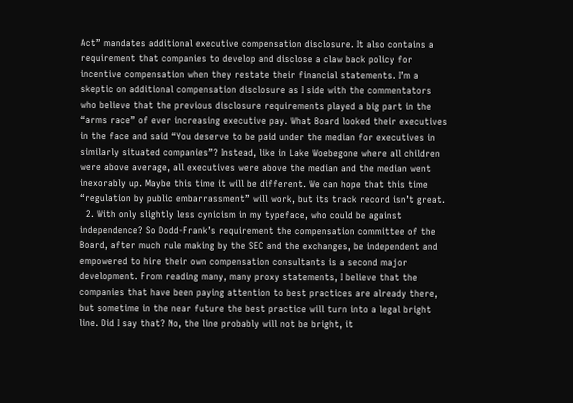Act” mandates additional executive compensation disclosure. It also contains a requirement that companies to develop and disclose a claw back policy for incentive compensation when they restate their financial statements. I’m a skeptic on additional compensation disclosure as I side with the commentators who believe that the previous disclosure requirements played a big part in the “arms race” of ever increasing executive pay. What Board looked their executives in the face and said “You deserve to be paid under the median for executives in similarly situated companies”? Instead, like in Lake Woebegone where all children were above average, all executives were above the median and the median went inexorably up. Maybe this time it will be different. We can hope that this time “regulation by public embarrassment” will work, but its track record isn’t great.
  2. With only slightly less cynicism in my typeface, who could be against independence? So Dodd-Frank’s requirement the compensation committee of the Board, after much rule making by the SEC and the exchanges, be independent and empowered to hire their own compensation consultants is a second major development. From reading many, many proxy statements, I believe that the companies that have been paying attention to best practices are already there, but sometime in the near future the best practice will turn into a legal bright line. Did I say that? No, the line probably will not be bright, it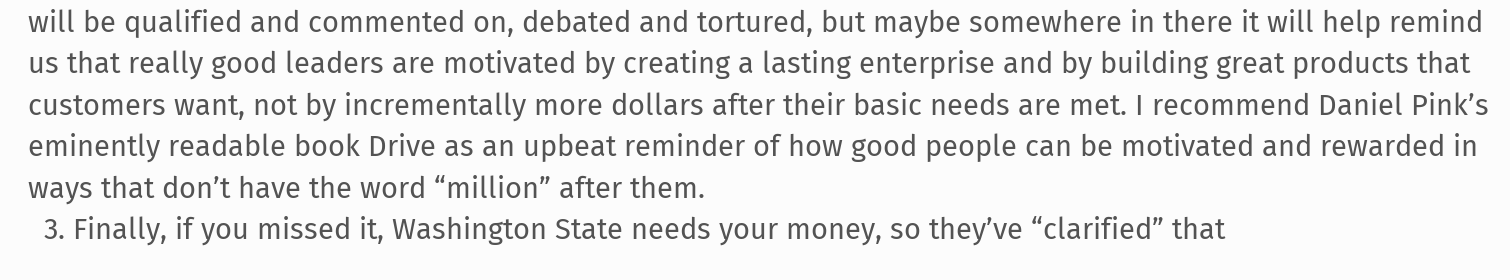will be qualified and commented on, debated and tortured, but maybe somewhere in there it will help remind us that really good leaders are motivated by creating a lasting enterprise and by building great products that customers want, not by incrementally more dollars after their basic needs are met. I recommend Daniel Pink’s eminently readable book Drive as an upbeat reminder of how good people can be motivated and rewarded in ways that don’t have the word “million” after them.
  3. Finally, if you missed it, Washington State needs your money, so they’ve “clarified” that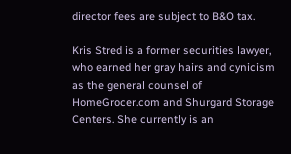director fees are subject to B&O tax.

Kris Stred is a former securities lawyer, who earned her gray hairs and cynicism as the general counsel of HomeGrocer.com and Shurgard Storage Centers. She currently is an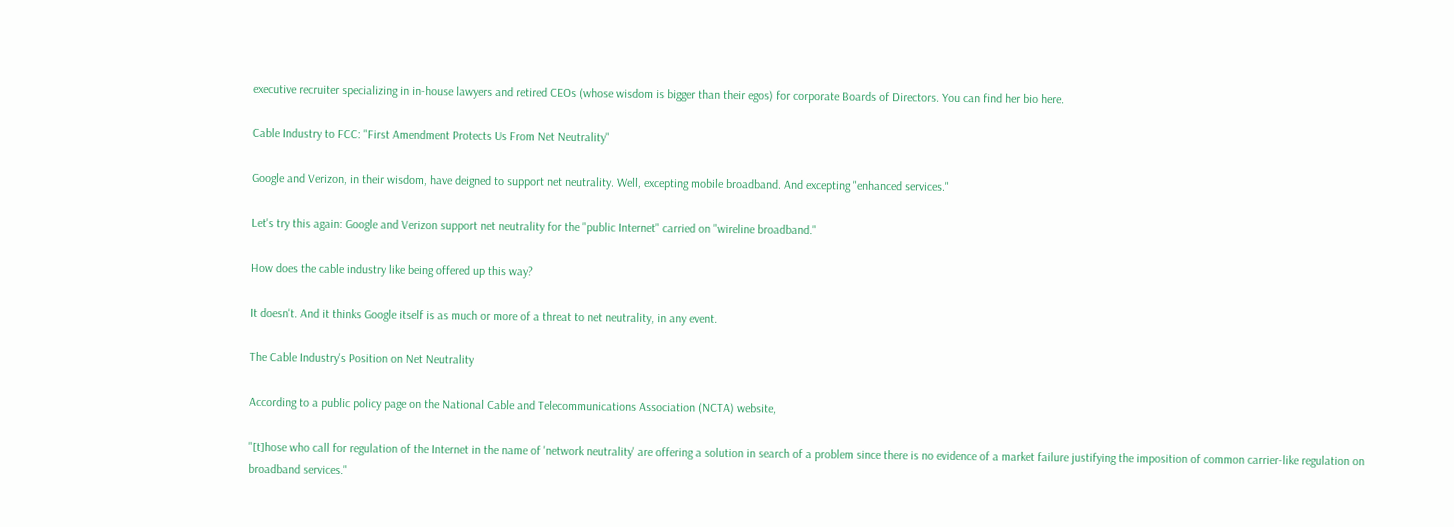executive recruiter specializing in in-house lawyers and retired CEOs (whose wisdom is bigger than their egos) for corporate Boards of Directors. You can find her bio here.

Cable Industry to FCC: "First Amendment Protects Us From Net Neutrality"

Google and Verizon, in their wisdom, have deigned to support net neutrality. Well, excepting mobile broadband. And excepting "enhanced services."

Let's try this again: Google and Verizon support net neutrality for the "public Internet" carried on "wireline broadband."

How does the cable industry like being offered up this way?

It doesn't. And it thinks Google itself is as much or more of a threat to net neutrality, in any event.

The Cable Industry's Position on Net Neutrality

According to a public policy page on the National Cable and Telecommunications Association (NCTA) website,

"[t]hose who call for regulation of the Internet in the name of 'network neutrality' are offering a solution in search of a problem since there is no evidence of a market failure justifying the imposition of common carrier-like regulation on broadband services."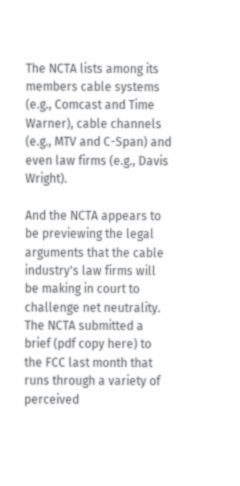The NCTA lists among its members cable systems (e.g., Comcast and Time Warner), cable channels (e.g., MTV and C-Span) and even law firms (e.g., Davis Wright).

And the NCTA appears to be previewing the legal arguments that the cable industry's law firms will be making in court to challenge net neutrality. The NCTA submitted a brief (pdf copy here) to the FCC last month that runs through a variety of perceived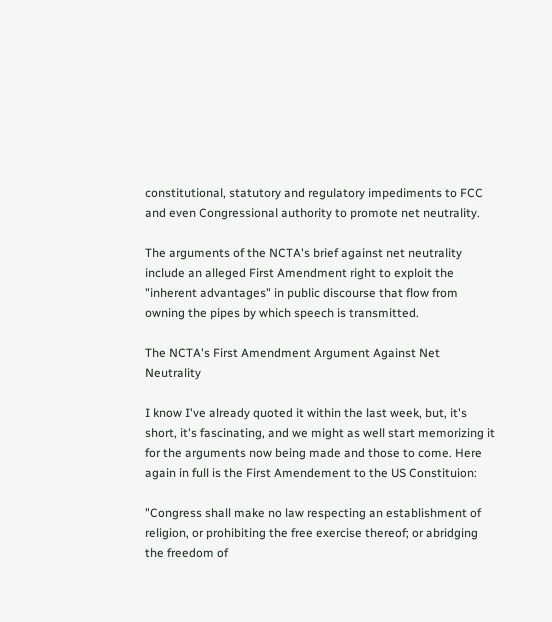constitutional, statutory and regulatory impediments to FCC and even Congressional authority to promote net neutrality.

The arguments of the NCTA's brief against net neutrality include an alleged First Amendment right to exploit the "inherent advantages" in public discourse that flow from owning the pipes by which speech is transmitted.

The NCTA's First Amendment Argument Against Net Neutrality

I know I've already quoted it within the last week, but, it's short, it's fascinating, and we might as well start memorizing it for the arguments now being made and those to come. Here again in full is the First Amendement to the US Constituion:

"Congress shall make no law respecting an establishment of religion, or prohibiting the free exercise thereof; or abridging the freedom of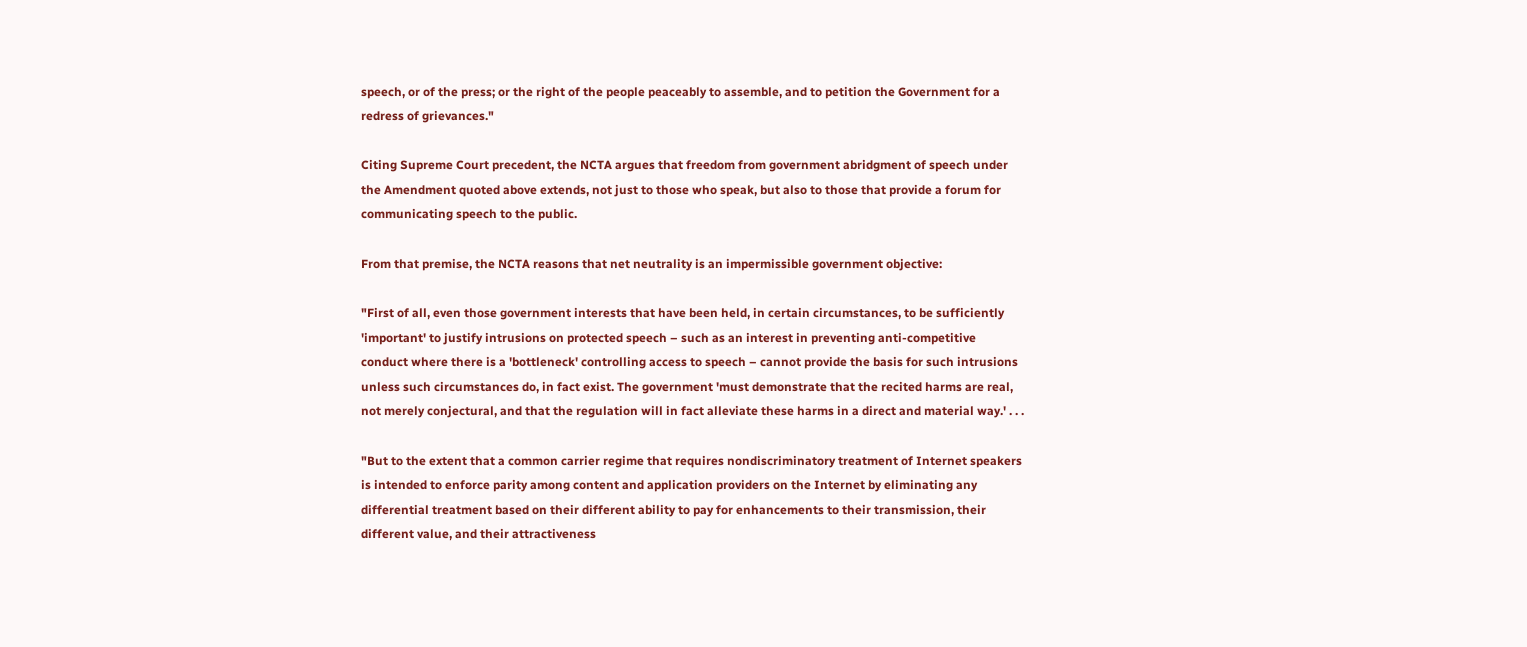speech, or of the press; or the right of the people peaceably to assemble, and to petition the Government for a redress of grievances."

Citing Supreme Court precedent, the NCTA argues that freedom from government abridgment of speech under the Amendment quoted above extends, not just to those who speak, but also to those that provide a forum for communicating speech to the public.

From that premise, the NCTA reasons that net neutrality is an impermissible government objective:

"First of all, even those government interests that have been held, in certain circumstances, to be sufficiently 'important' to justify intrusions on protected speech – such as an interest in preventing anti-competitive conduct where there is a 'bottleneck' controlling access to speech – cannot provide the basis for such intrusions unless such circumstances do, in fact exist. The government 'must demonstrate that the recited harms are real, not merely conjectural, and that the regulation will in fact alleviate these harms in a direct and material way.' . . .

"But to the extent that a common carrier regime that requires nondiscriminatory treatment of Internet speakers is intended to enforce parity among content and application providers on the Internet by eliminating any differential treatment based on their different ability to pay for enhancements to their transmission, their different value, and their attractiveness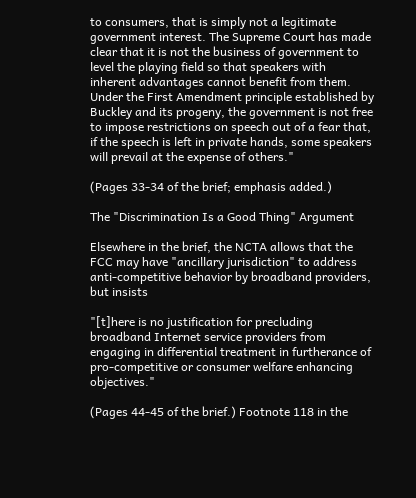to consumers, that is simply not a legitimate government interest. The Supreme Court has made clear that it is not the business of government to level the playing field so that speakers with inherent advantages cannot benefit from them. Under the First Amendment principle established by Buckley and its progeny, the government is not free to impose restrictions on speech out of a fear that, if the speech is left in private hands, some speakers will prevail at the expense of others."

(Pages 33-34 of the brief; emphasis added.)

The "Discrimination Is a Good Thing" Argument

Elsewhere in the brief, the NCTA allows that the FCC may have "ancillary jurisdiction" to address anti-competitive behavior by broadband providers, but insists

"[t]here is no justification for precluding broadband Internet service providers from engaging in differential treatment in furtherance of pro-competitive or consumer welfare enhancing objectives."

(Pages 44-45 of the brief.) Footnote 118 in the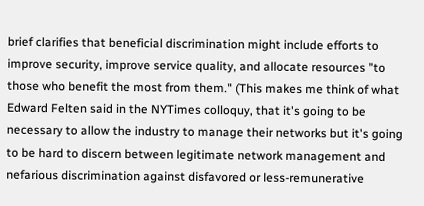brief clarifies that beneficial discrimination might include efforts to improve security, improve service quality, and allocate resources "to those who benefit the most from them." (This makes me think of what Edward Felten said in the NYTimes colloquy, that it's going to be necessary to allow the industry to manage their networks but it's going to be hard to discern between legitimate network management and nefarious discrimination against disfavored or less-remunerative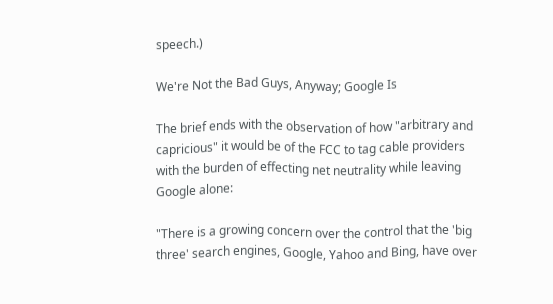speech.)

We're Not the Bad Guys, Anyway; Google Is

The brief ends with the observation of how "arbitrary and capricious" it would be of the FCC to tag cable providers with the burden of effecting net neutrality while leaving Google alone:

"There is a growing concern over the control that the 'big three' search engines, Google, Yahoo and Bing, have over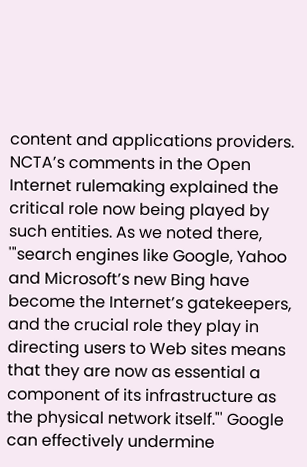content and applications providers. NCTA’s comments in the Open Internet rulemaking explained the critical role now being played by such entities. As we noted there, '"search engines like Google, Yahoo and Microsoft’s new Bing have become the Internet’s gatekeepers, and the crucial role they play in directing users to Web sites means that they are now as essential a component of its infrastructure as the physical network itself."' Google can effectively undermine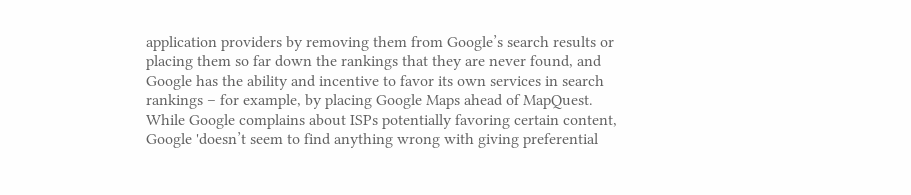application providers by removing them from Google’s search results or placing them so far down the rankings that they are never found, and Google has the ability and incentive to favor its own services in search rankings – for example, by placing Google Maps ahead of MapQuest. While Google complains about ISPs potentially favoring certain content, Google 'doesn’t seem to find anything wrong with giving preferential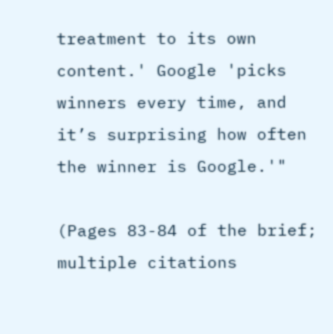treatment to its own content.' Google 'picks winners every time, and it’s surprising how often the winner is Google.'"

(Pages 83-84 of the brief; multiple citations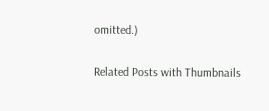omitted.)

Related Posts with Thumbnails